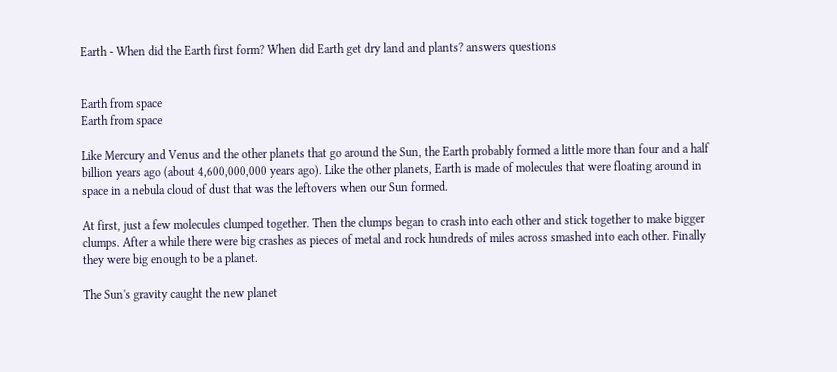Earth - When did the Earth first form? When did Earth get dry land and plants? answers questions


Earth from space
Earth from space

Like Mercury and Venus and the other planets that go around the Sun, the Earth probably formed a little more than four and a half billion years ago (about 4,600,000,000 years ago). Like the other planets, Earth is made of molecules that were floating around in space in a nebula cloud of dust that was the leftovers when our Sun formed.

At first, just a few molecules clumped together. Then the clumps began to crash into each other and stick together to make bigger clumps. After a while there were big crashes as pieces of metal and rock hundreds of miles across smashed into each other. Finally they were big enough to be a planet.

The Sun's gravity caught the new planet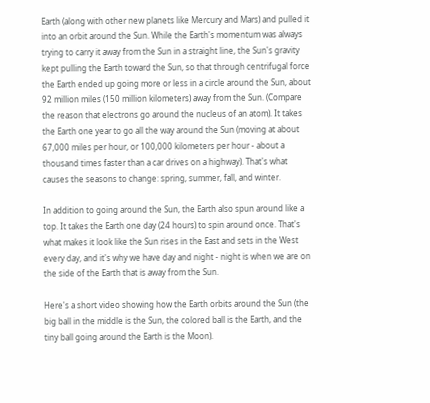Earth (along with other new planets like Mercury and Mars) and pulled it into an orbit around the Sun. While the Earth's momentum was always trying to carry it away from the Sun in a straight line, the Sun's gravity kept pulling the Earth toward the Sun, so that through centrifugal force the Earth ended up going more or less in a circle around the Sun, about 92 million miles (150 million kilometers) away from the Sun. (Compare the reason that electrons go around the nucleus of an atom). It takes the Earth one year to go all the way around the Sun (moving at about 67,000 miles per hour, or 100,000 kilometers per hour - about a thousand times faster than a car drives on a highway). That's what causes the seasons to change: spring, summer, fall, and winter.

In addition to going around the Sun, the Earth also spun around like a top. It takes the Earth one day (24 hours) to spin around once. That's what makes it look like the Sun rises in the East and sets in the West every day, and it's why we have day and night - night is when we are on the side of the Earth that is away from the Sun.

Here's a short video showing how the Earth orbits around the Sun (the big ball in the middle is the Sun, the colored ball is the Earth, and the tiny ball going around the Earth is the Moon).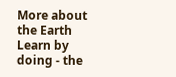More about the Earth
Learn by doing - the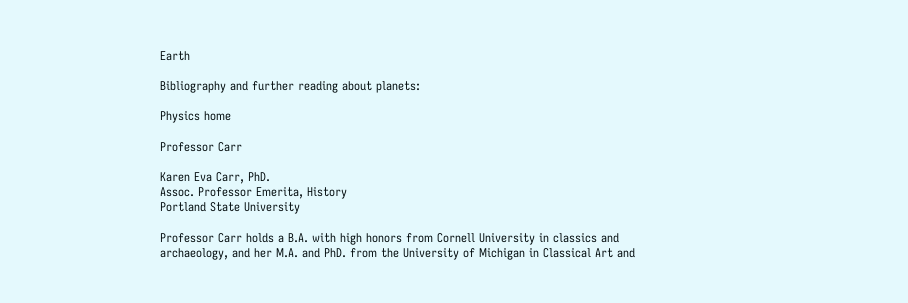Earth

Bibliography and further reading about planets:

Physics home

Professor Carr

Karen Eva Carr, PhD.
Assoc. Professor Emerita, History
Portland State University

Professor Carr holds a B.A. with high honors from Cornell University in classics and archaeology, and her M.A. and PhD. from the University of Michigan in Classical Art and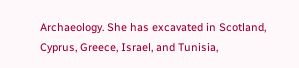Archaeology. She has excavated in Scotland, Cyprus, Greece, Israel, and Tunisia,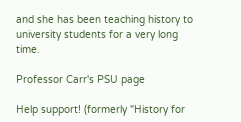and she has been teaching history to university students for a very long time.

Professor Carr's PSU page

Help support! (formerly "History for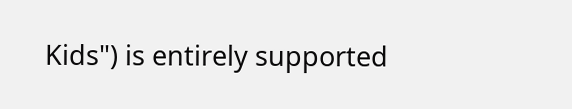Kids") is entirely supported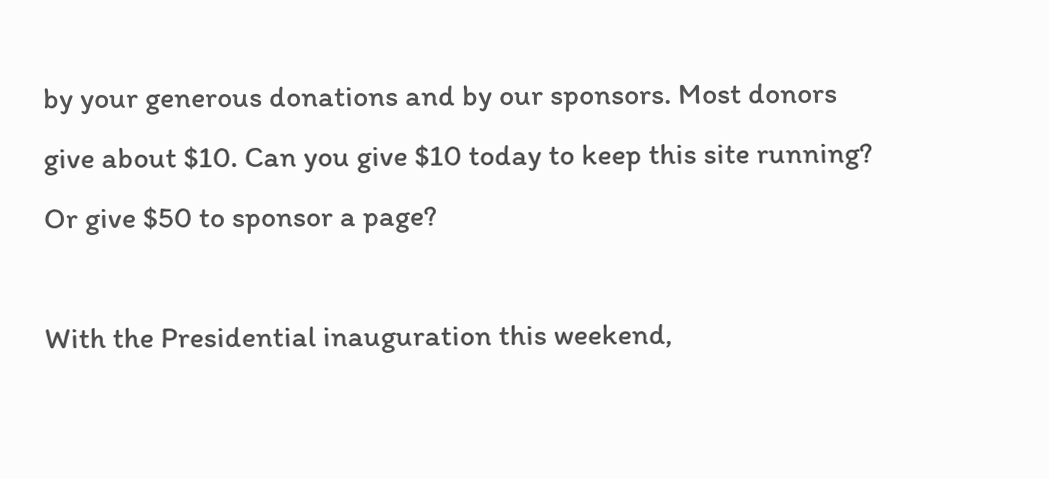by your generous donations and by our sponsors. Most donors give about $10. Can you give $10 today to keep this site running? Or give $50 to sponsor a page?

With the Presidential inauguration this weekend,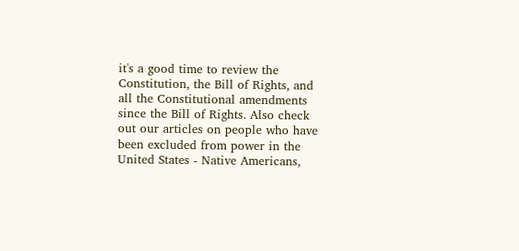it's a good time to review the Constitution, the Bill of Rights, and all the Constitutional amendments since the Bill of Rights. Also check out our articles on people who have been excluded from power in the United States - Native Americans,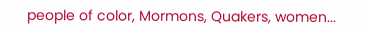people of color, Mormons, Quakers, women...